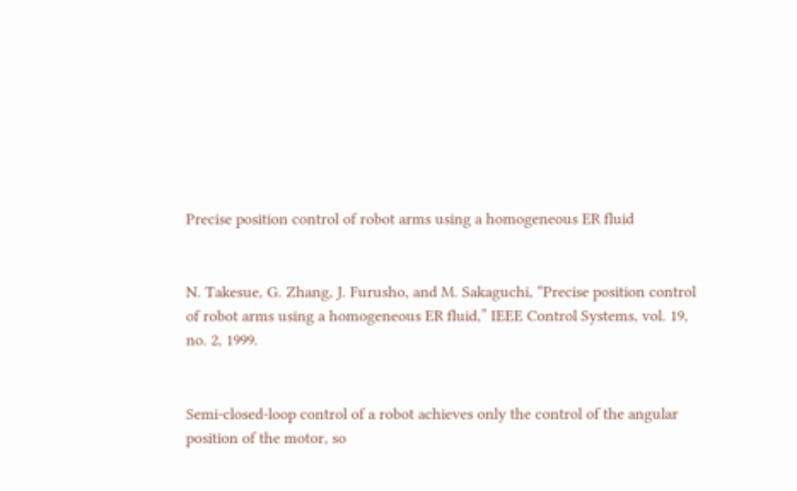Precise position control of robot arms using a homogeneous ER fluid


N. Takesue, G. Zhang, J. Furusho, and M. Sakaguchi, “Precise position control of robot arms using a homogeneous ER fluid,” IEEE Control Systems, vol. 19, no. 2, 1999.


Semi-closed-loop control of a robot achieves only the control of the angular position of the motor, so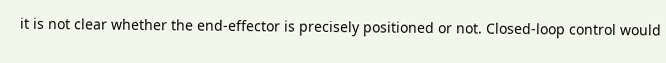it is not clear whether the end-effector is precisely positioned or not. Closed-loop control would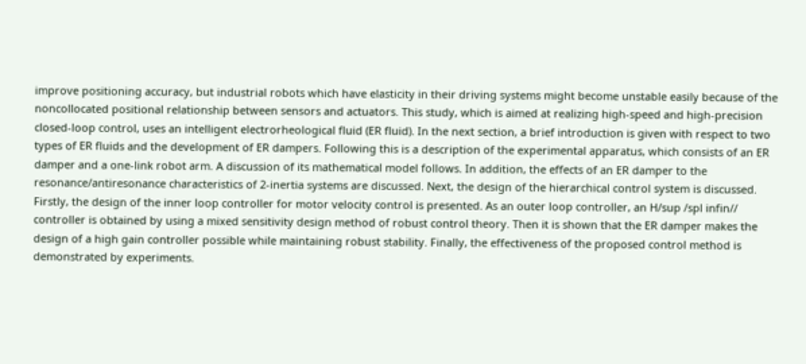improve positioning accuracy, but industrial robots which have elasticity in their driving systems might become unstable easily because of the noncollocated positional relationship between sensors and actuators. This study, which is aimed at realizing high-speed and high-precision closed-loop control, uses an intelligent electrorheological fluid (ER fluid). In the next section, a brief introduction is given with respect to two types of ER fluids and the development of ER dampers. Following this is a description of the experimental apparatus, which consists of an ER damper and a one-link robot arm. A discussion of its mathematical model follows. In addition, the effects of an ER damper to the resonance/antiresonance characteristics of 2-inertia systems are discussed. Next, the design of the hierarchical control system is discussed. Firstly, the design of the inner loop controller for motor velocity control is presented. As an outer loop controller, an H/sup /spl infin// controller is obtained by using a mixed sensitivity design method of robust control theory. Then it is shown that the ER damper makes the design of a high gain controller possible while maintaining robust stability. Finally, the effectiveness of the proposed control method is demonstrated by experiments.